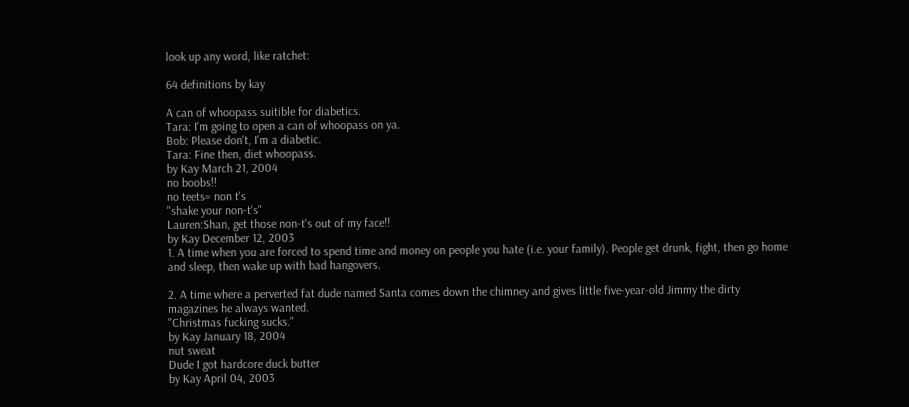look up any word, like ratchet:

64 definitions by kay

A can of whoopass suitible for diabetics.
Tara: I'm going to open a can of whoopass on ya.
Bob: Please don't, I'm a diabetic.
Tara: Fine then, diet whoopass.
by Kay March 21, 2004
no boobs!!
no teets= non t's
"shake your non-t's"
Lauren:Shan, get those non-t's out of my face!!
by Kay December 12, 2003
1. A time when you are forced to spend time and money on people you hate (i.e. your family). People get drunk, fight, then go home and sleep, then wake up with bad hangovers.

2. A time where a perverted fat dude named Santa comes down the chimney and gives little five-year-old Jimmy the dirty magazines he always wanted.
"Christmas fucking sucks."
by Kay January 18, 2004
nut sweat
Dude I got hardcore duck butter
by Kay April 04, 2003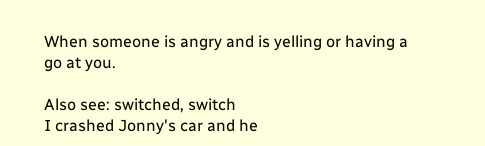When someone is angry and is yelling or having a go at you.

Also see: switched, switch
I crashed Jonny's car and he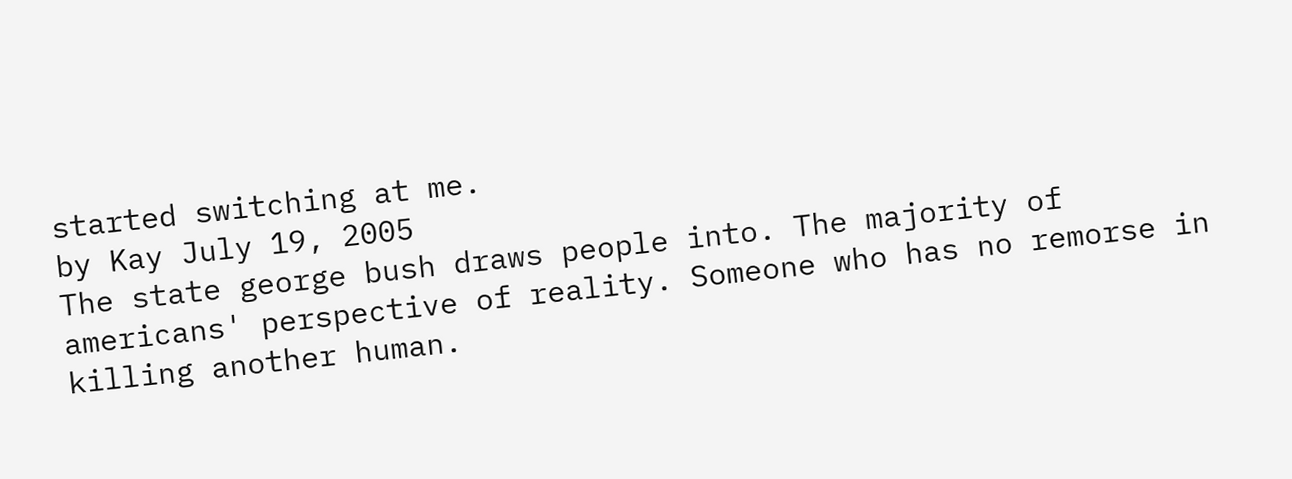started switching at me.
by Kay July 19, 2005
The state george bush draws people into. The majority of americans' perspective of reality. Someone who has no remorse in killing another human.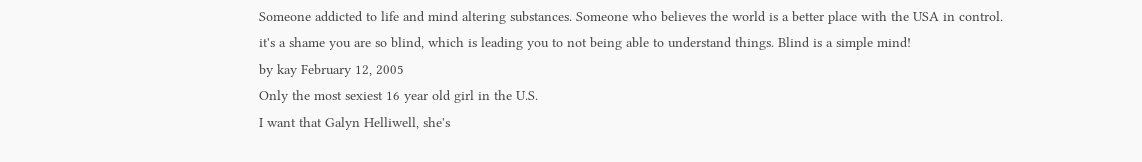Someone addicted to life and mind altering substances. Someone who believes the world is a better place with the USA in control.
it's a shame you are so blind, which is leading you to not being able to understand things. Blind is a simple mind!
by kay February 12, 2005
Only the most sexiest 16 year old girl in the U.S.
I want that Galyn Helliwell, she's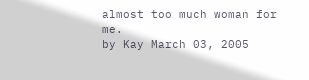almost too much woman for me.
by Kay March 03, 2005